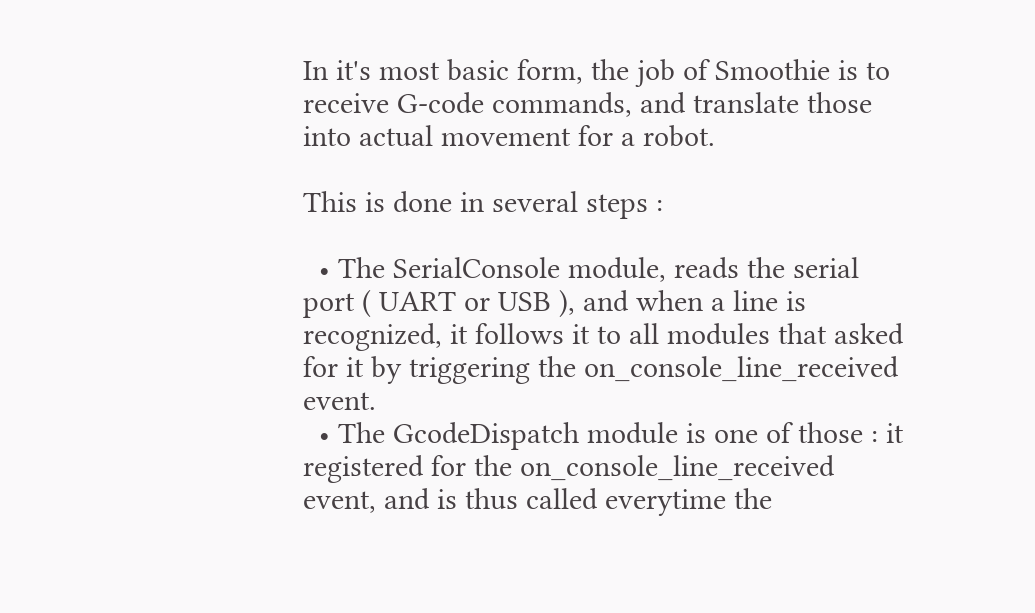In it's most basic form, the job of Smoothie is to receive G-code commands, and translate those into actual movement for a robot.

This is done in several steps :

  • The SerialConsole module, reads the serial port ( UART or USB ), and when a line is recognized, it follows it to all modules that asked for it by triggering the on_console_line_received event.
  • The GcodeDispatch module is one of those : it registered for the on_console_line_received event, and is thus called everytime the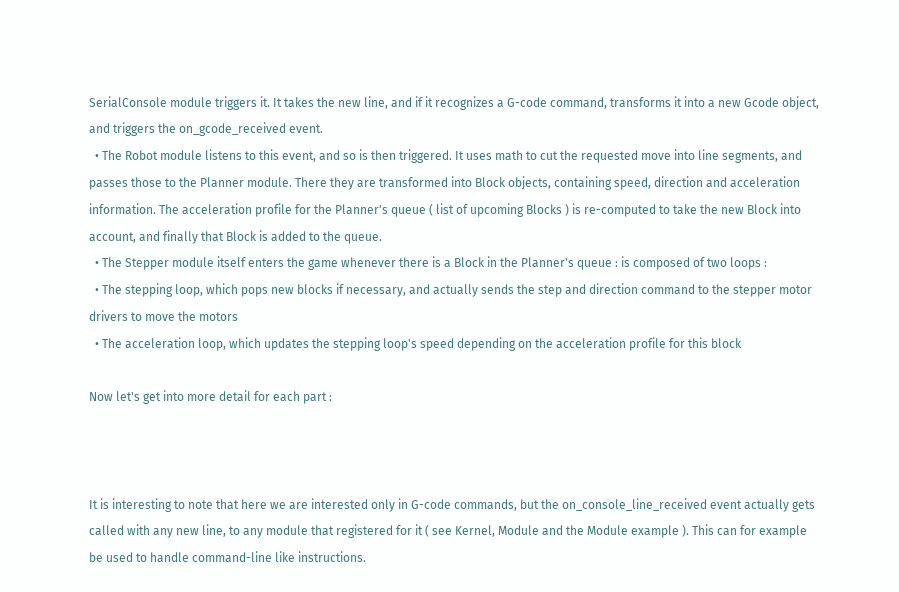SerialConsole module triggers it. It takes the new line, and if it recognizes a G-code command, transforms it into a new Gcode object, and triggers the on_gcode_received event.
  • The Robot module listens to this event, and so is then triggered. It uses math to cut the requested move into line segments, and passes those to the Planner module. There they are transformed into Block objects, containing speed, direction and acceleration information. The acceleration profile for the Planner's queue ( list of upcoming Blocks ) is re-computed to take the new Block into account, and finally that Block is added to the queue.
  • The Stepper module itself enters the game whenever there is a Block in the Planner's queue : is composed of two loops :
  • The stepping loop, which pops new blocks if necessary, and actually sends the step and direction command to the stepper motor drivers to move the motors
  • The acceleration loop, which updates the stepping loop's speed depending on the acceleration profile for this block

Now let's get into more detail for each part :



It is interesting to note that here we are interested only in G-code commands, but the on_console_line_received event actually gets called with any new line, to any module that registered for it ( see Kernel, Module and the Module example ). This can for example be used to handle command-line like instructions.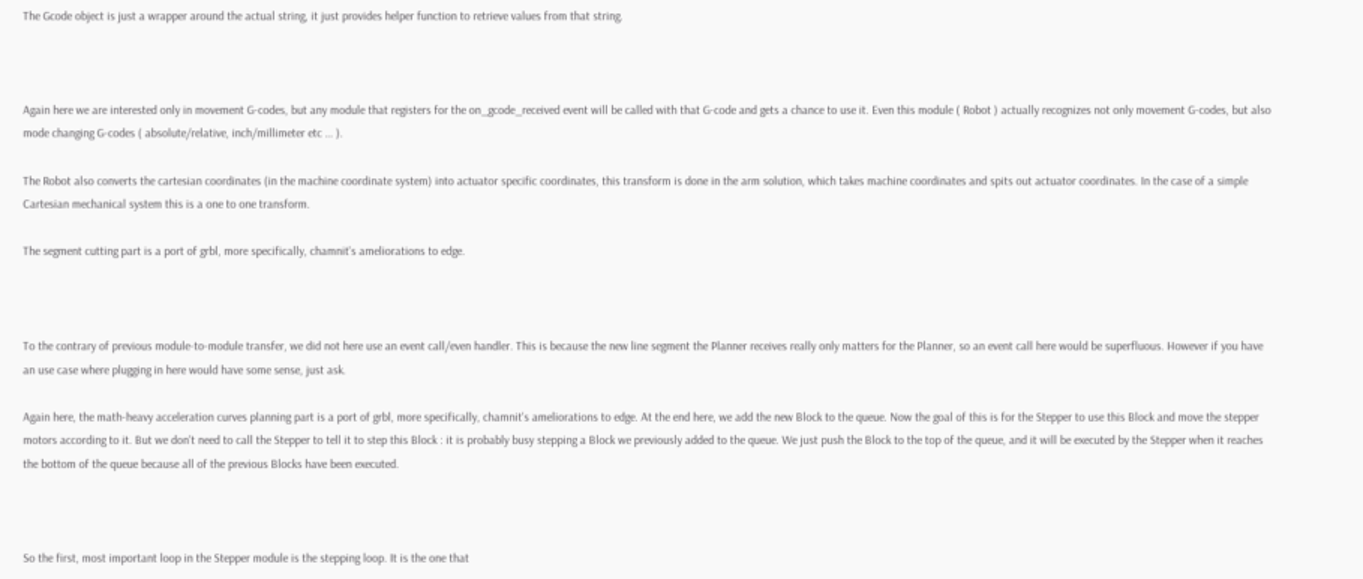The Gcode object is just a wrapper around the actual string, it just provides helper function to retrieve values from that string.



Again here we are interested only in movement G-codes, but any module that registers for the on_gcode_received event will be called with that G-code and gets a chance to use it. Even this module ( Robot ) actually recognizes not only movement G-codes, but also mode changing G-codes ( absolute/relative, inch/millimeter etc … ).

The Robot also converts the cartesian coordinates (in the machine coordinate system) into actuator specific coordinates, this transform is done in the arm solution, which takes machine coordinates and spits out actuator coordinates. In the case of a simple Cartesian mechanical system this is a one to one transform.

The segment cutting part is a port of grbl, more specifically, chamnit's ameliorations to edge.



To the contrary of previous module-to-module transfer, we did not here use an event call/even handler. This is because the new line segment the Planner receives really only matters for the Planner, so an event call here would be superfluous. However if you have an use case where plugging in here would have some sense, just ask.

Again here, the math-heavy acceleration curves planning part is a port of grbl, more specifically, chamnit's ameliorations to edge. At the end here, we add the new Block to the queue. Now the goal of this is for the Stepper to use this Block and move the stepper motors according to it. But we don't need to call the Stepper to tell it to step this Block : it is probably busy stepping a Block we previously added to the queue. We just push the Block to the top of the queue, and it will be executed by the Stepper when it reaches the bottom of the queue because all of the previous Blocks have been executed.



So the first, most important loop in the Stepper module is the stepping loop. It is the one that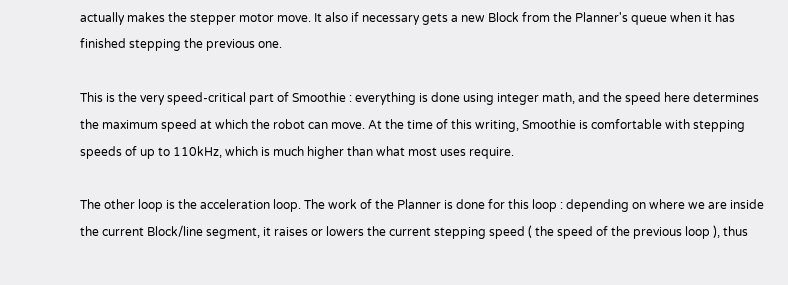actually makes the stepper motor move. It also if necessary gets a new Block from the Planner's queue when it has finished stepping the previous one.

This is the very speed-critical part of Smoothie : everything is done using integer math, and the speed here determines the maximum speed at which the robot can move. At the time of this writing, Smoothie is comfortable with stepping speeds of up to 110kHz, which is much higher than what most uses require.

The other loop is the acceleration loop. The work of the Planner is done for this loop : depending on where we are inside the current Block/line segment, it raises or lowers the current stepping speed ( the speed of the previous loop ), thus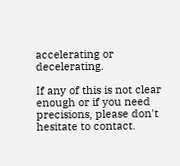accelerating or decelerating.

If any of this is not clear enough or if you need precisions, please don't hesitate to contact.